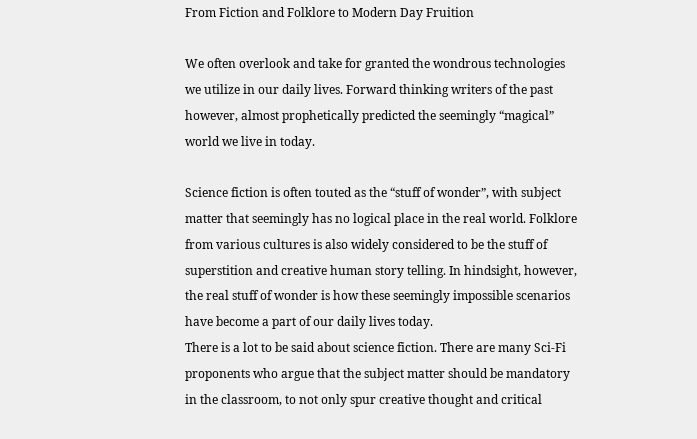From Fiction and Folklore to Modern Day Fruition

We often overlook and take for granted the wondrous technologies we utilize in our daily lives. Forward thinking writers of the past however, almost prophetically predicted the seemingly “magical” world we live in today.

Science fiction is often touted as the “stuff of wonder”, with subject matter that seemingly has no logical place in the real world. Folklore from various cultures is also widely considered to be the stuff of superstition and creative human story telling. In hindsight, however, the real stuff of wonder is how these seemingly impossible scenarios have become a part of our daily lives today.
There is a lot to be said about science fiction. There are many Sci-Fi proponents who argue that the subject matter should be mandatory in the classroom, to not only spur creative thought and critical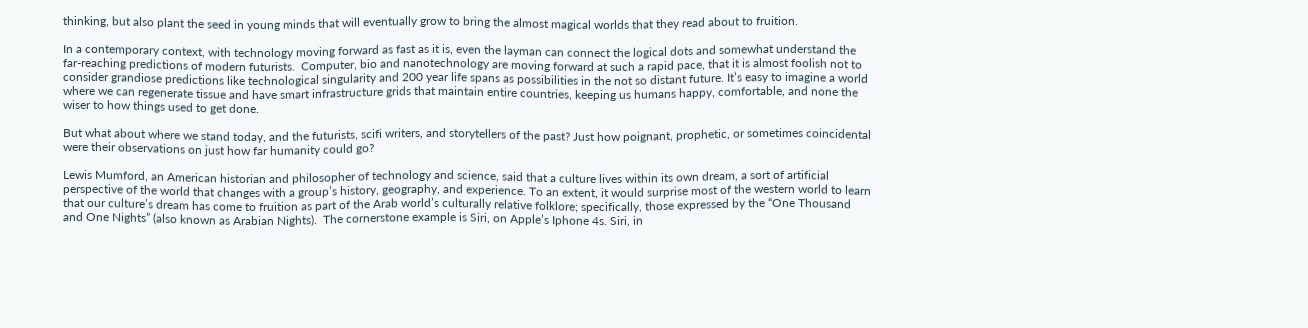thinking, but also plant the seed in young minds that will eventually grow to bring the almost magical worlds that they read about to fruition.

In a contemporary context, with technology moving forward as fast as it is, even the layman can connect the logical dots and somewhat understand the far-reaching predictions of modern futurists.  Computer, bio and nanotechnology are moving forward at such a rapid pace, that it is almost foolish not to consider grandiose predictions like technological singularity and 200 year life spans as possibilities in the not so distant future. It’s easy to imagine a world where we can regenerate tissue and have smart infrastructure grids that maintain entire countries, keeping us humans happy, comfortable, and none the wiser to how things used to get done.

But what about where we stand today, and the futurists, scifi writers, and storytellers of the past? Just how poignant, prophetic, or sometimes coincidental were their observations on just how far humanity could go?

Lewis Mumford, an American historian and philosopher of technology and science, said that a culture lives within its own dream, a sort of artificial perspective of the world that changes with a group’s history, geography, and experience. To an extent, it would surprise most of the western world to learn that our culture’s dream has come to fruition as part of the Arab world’s culturally relative folklore; specifically, those expressed by the “One Thousand and One Nights” (also known as Arabian Nights).  The cornerstone example is Siri, on Apple’s Iphone 4s. Siri, in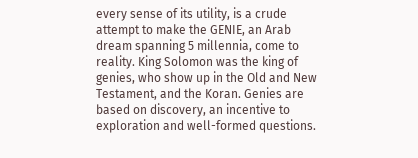every sense of its utility, is a crude attempt to make the GENIE, an Arab dream spanning 5 millennia, come to reality. King Solomon was the king of genies, who show up in the Old and New Testament, and the Koran. Genies are based on discovery, an incentive to exploration and well-formed questions.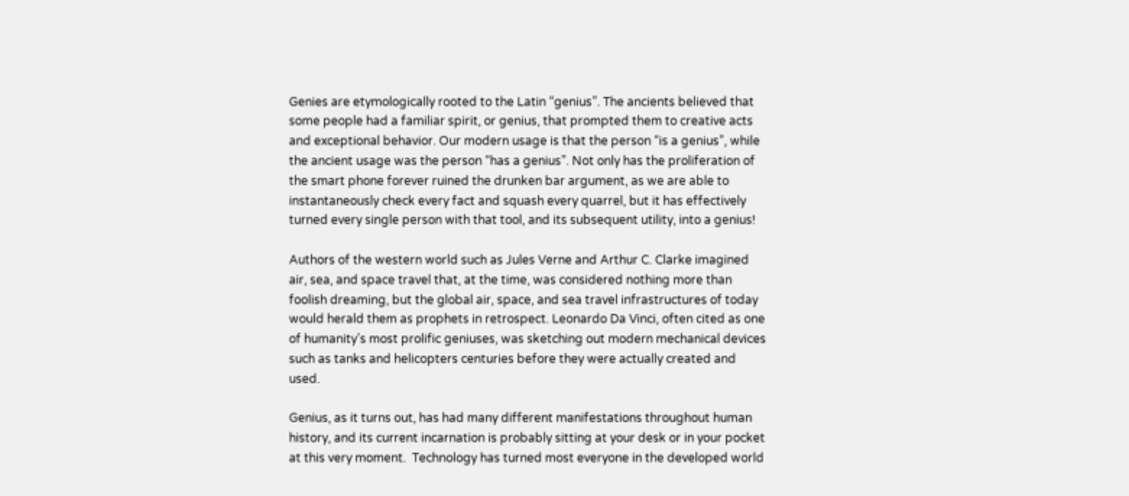Genies are etymologically rooted to the Latin “genius”. The ancients believed that some people had a familiar spirit, or genius, that prompted them to creative acts and exceptional behavior. Our modern usage is that the person “is a genius”, while the ancient usage was the person “has a genius”. Not only has the proliferation of the smart phone forever ruined the drunken bar argument, as we are able to instantaneously check every fact and squash every quarrel, but it has effectively turned every single person with that tool, and its subsequent utility, into a genius!

Authors of the western world such as Jules Verne and Arthur C. Clarke imagined air, sea, and space travel that, at the time, was considered nothing more than foolish dreaming, but the global air, space, and sea travel infrastructures of today would herald them as prophets in retrospect. Leonardo Da Vinci, often cited as one of humanity’s most prolific geniuses, was sketching out modern mechanical devices such as tanks and helicopters centuries before they were actually created and used.

Genius, as it turns out, has had many different manifestations throughout human history, and its current incarnation is probably sitting at your desk or in your pocket at this very moment.  Technology has turned most everyone in the developed world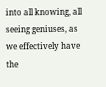into all knowing, all seeing geniuses, as we effectively have the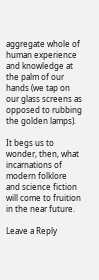aggregate whole of human experience and knowledge at the palm of our hands (we tap on our glass screens as opposed to rubbing the golden lamps).

It begs us to wonder, then, what incarnations of modern folklore and science fiction will come to fruition in the near future.

Leave a Reply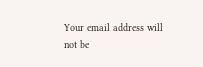Your email address will not be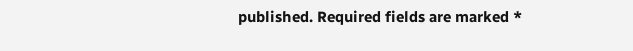published. Required fields are marked *